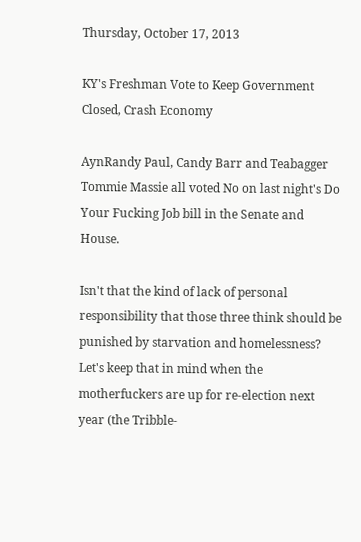Thursday, October 17, 2013

KY's Freshman Vote to Keep Government Closed, Crash Economy

AynRandy Paul, Candy Barr and Teabagger Tommie Massie all voted No on last night's Do Your Fucking Job bill in the Senate and House.

Isn't that the kind of lack of personal responsibility that those three think should be punished by starvation and homelessness? Let's keep that in mind when the motherfuckers are up for re-election next year (the Tribble-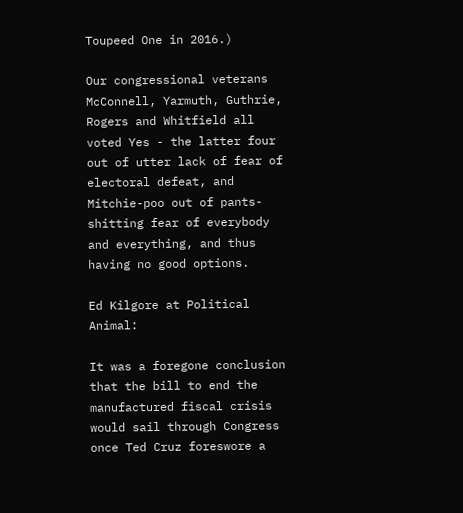Toupeed One in 2016.)

Our congressional veterans McConnell, Yarmuth, Guthrie, Rogers and Whitfield all voted Yes - the latter four out of utter lack of fear of electoral defeat, and Mitchie-poo out of pants-shitting fear of everybody and everything, and thus having no good options.

Ed Kilgore at Political Animal:

It was a foregone conclusion that the bill to end the manufactured fiscal crisis would sail through Congress once Ted Cruz foreswore a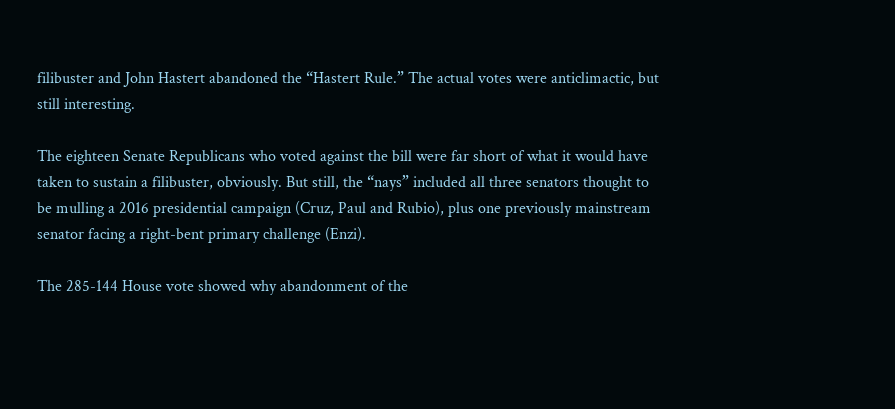filibuster and John Hastert abandoned the “Hastert Rule.” The actual votes were anticlimactic, but still interesting.

The eighteen Senate Republicans who voted against the bill were far short of what it would have taken to sustain a filibuster, obviously. But still, the “nays” included all three senators thought to be mulling a 2016 presidential campaign (Cruz, Paul and Rubio), plus one previously mainstream senator facing a right-bent primary challenge (Enzi).

The 285-144 House vote showed why abandonment of the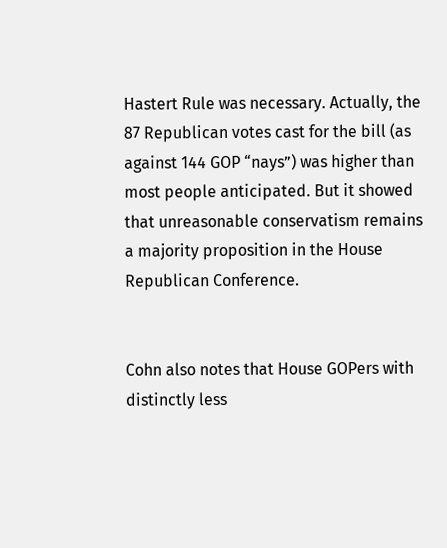Hastert Rule was necessary. Actually, the 87 Republican votes cast for the bill (as against 144 GOP “nays”) was higher than most people anticipated. But it showed that unreasonable conservatism remains a majority proposition in the House Republican Conference.


Cohn also notes that House GOPers with distinctly less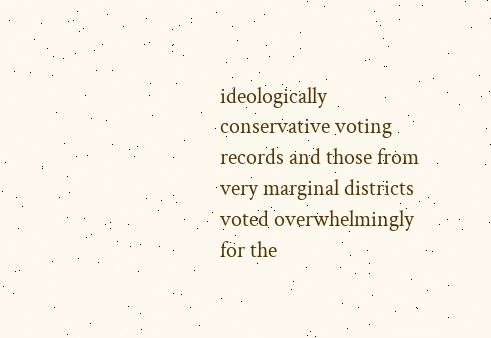ideologically conservative voting records and those from very marginal districts voted overwhelmingly for the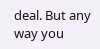deal. But any way you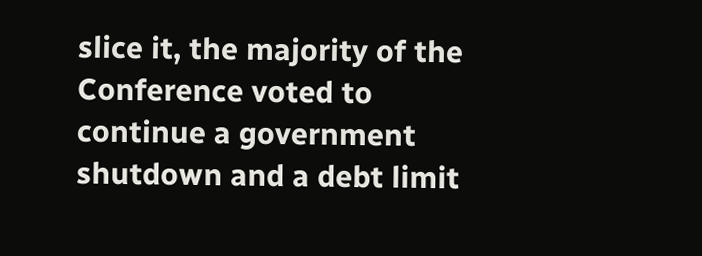slice it, the majority of the Conference voted to continue a government shutdown and a debt limit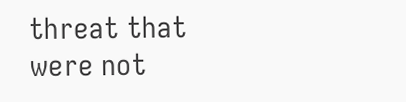threat that were not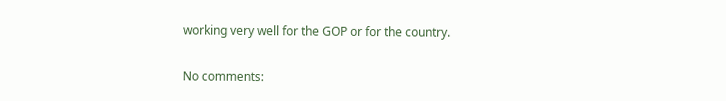working very well for the GOP or for the country.

No comments: